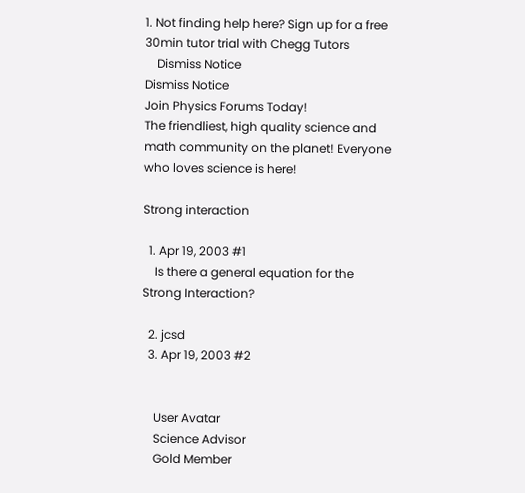1. Not finding help here? Sign up for a free 30min tutor trial with Chegg Tutors
    Dismiss Notice
Dismiss Notice
Join Physics Forums Today!
The friendliest, high quality science and math community on the planet! Everyone who loves science is here!

Strong interaction

  1. Apr 19, 2003 #1
    Is there a general equation for the Strong Interaction?

  2. jcsd
  3. Apr 19, 2003 #2


    User Avatar
    Science Advisor
    Gold Member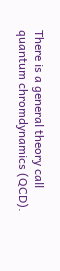There is a general theory call quantum chromdynamics (QCD).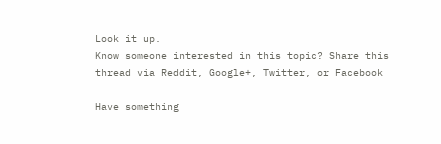Look it up.
Know someone interested in this topic? Share this thread via Reddit, Google+, Twitter, or Facebook

Have something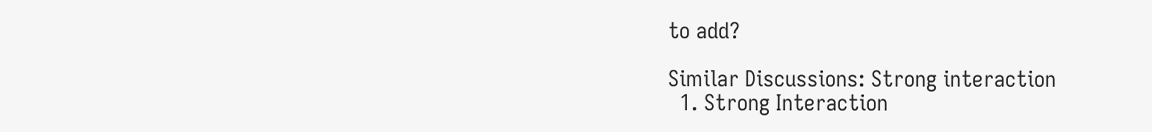to add?

Similar Discussions: Strong interaction
  1. Strong Interaction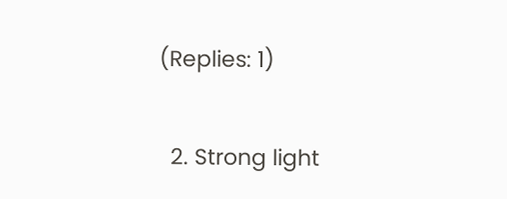(Replies: 1)

  2. Strong light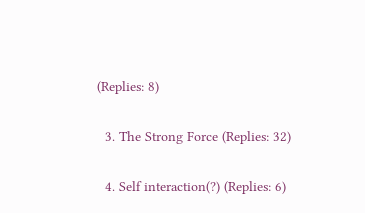(Replies: 8)

  3. The Strong Force (Replies: 32)

  4. Self interaction(?) (Replies: 6)